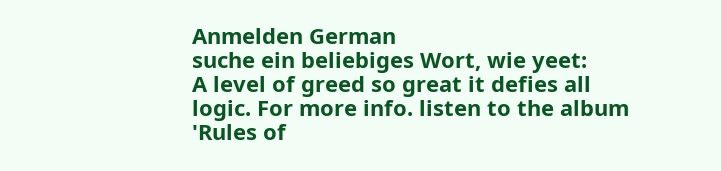Anmelden German
suche ein beliebiges Wort, wie yeet:
A level of greed so great it defies all logic. For more info. listen to the album 'Rules of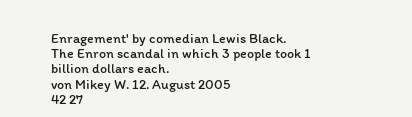Enragement' by comedian Lewis Black.
The Enron scandal in which 3 people took 1 billion dollars each.
von Mikey W. 12. August 2005
42 27